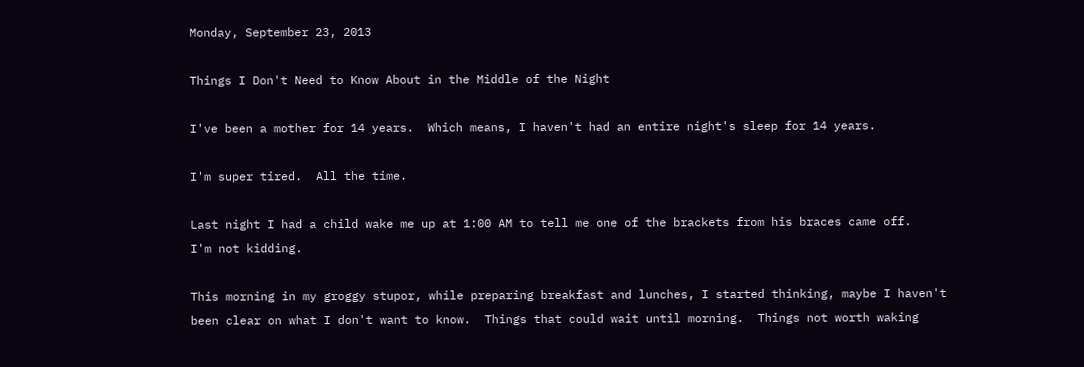Monday, September 23, 2013

Things I Don't Need to Know About in the Middle of the Night

I've been a mother for 14 years.  Which means, I haven't had an entire night's sleep for 14 years.

I'm super tired.  All the time.

Last night I had a child wake me up at 1:00 AM to tell me one of the brackets from his braces came off.
I'm not kidding.

This morning in my groggy stupor, while preparing breakfast and lunches, I started thinking, maybe I haven't been clear on what I don't want to know.  Things that could wait until morning.  Things not worth waking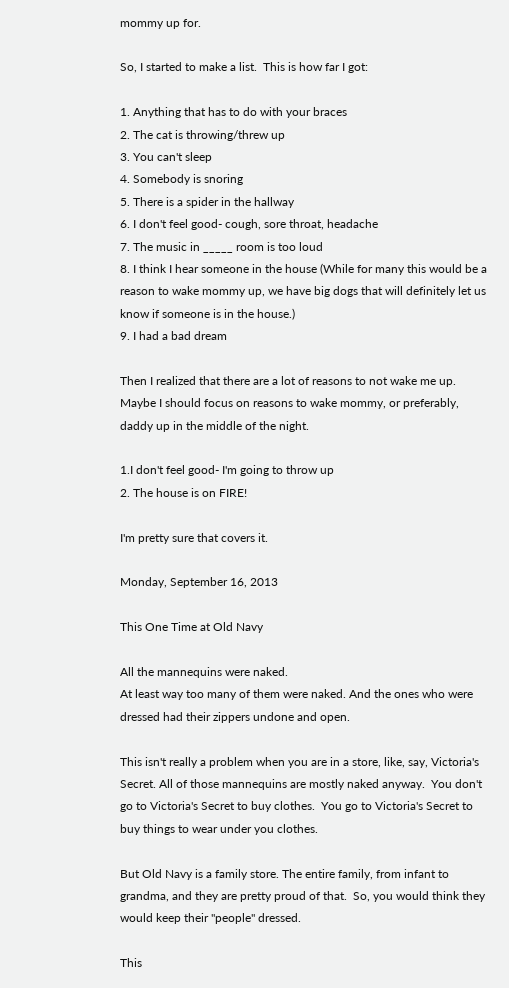mommy up for.

So, I started to make a list.  This is how far I got:

1. Anything that has to do with your braces
2. The cat is throwing/threw up
3. You can't sleep
4. Somebody is snoring
5. There is a spider in the hallway
6. I don't feel good- cough, sore throat, headache
7. The music in _____ room is too loud
8. I think I hear someone in the house (While for many this would be a reason to wake mommy up, we have big dogs that will definitely let us know if someone is in the house.)
9. I had a bad dream

Then I realized that there are a lot of reasons to not wake me up.  Maybe I should focus on reasons to wake mommy, or preferably, daddy up in the middle of the night.

1.I don't feel good- I'm going to throw up
2. The house is on FIRE!

I'm pretty sure that covers it.

Monday, September 16, 2013

This One Time at Old Navy

All the mannequins were naked.
At least way too many of them were naked. And the ones who were dressed had their zippers undone and open.

This isn't really a problem when you are in a store, like, say, Victoria's Secret. All of those mannequins are mostly naked anyway.  You don't go to Victoria's Secret to buy clothes.  You go to Victoria's Secret to buy things to wear under you clothes.

But Old Navy is a family store. The entire family, from infant to grandma, and they are pretty proud of that.  So, you would think they would keep their "people" dressed.

This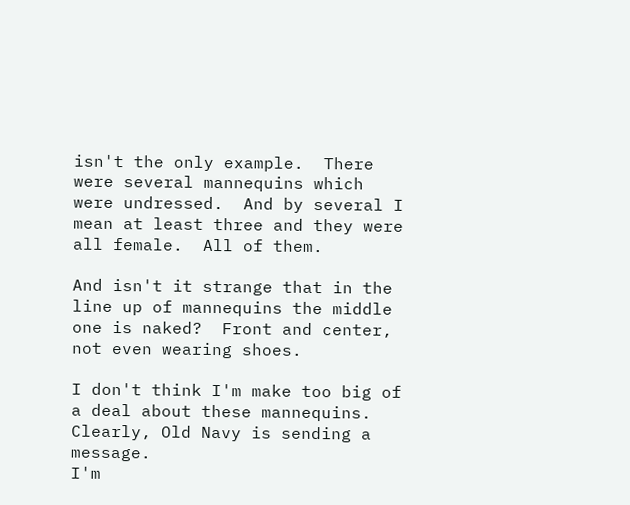isn't the only example.  There were several mannequins which were undressed.  And by several I mean at least three and they were all female.  All of them.

And isn't it strange that in the line up of mannequins the middle one is naked?  Front and center, not even wearing shoes.

I don't think I'm make too big of a deal about these mannequins.  Clearly, Old Navy is sending a message.
I'm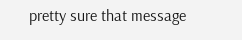pretty sure that message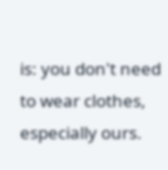is: you don't need to wear clothes, especially ours.